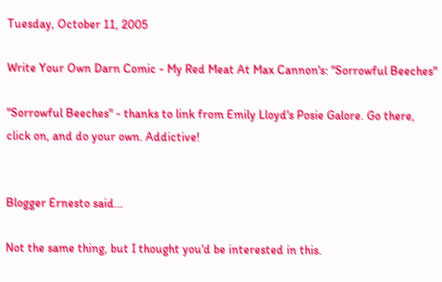Tuesday, October 11, 2005

Write Your Own Darn Comic - My Red Meat At Max Cannon's: "Sorrowful Beeches"

"Sorrowful Beeches" - thanks to link from Emily Lloyd's Posie Galore. Go there, click on, and do your own. Addictive!


Blogger Ernesto said...

Not the same thing, but I thought you'd be interested in this.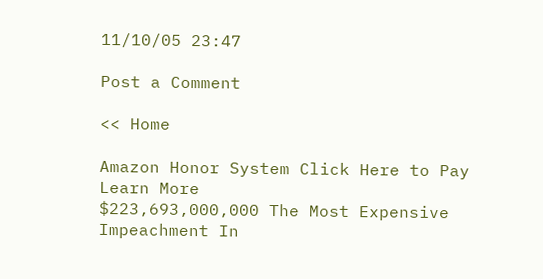11/10/05 23:47

Post a Comment

<< Home

Amazon Honor System Click Here to Pay Learn More
$223,693,000,000 The Most Expensive Impeachment In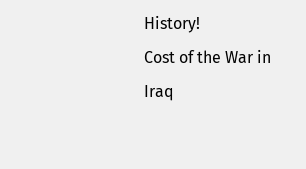History!
Cost of the War in Iraq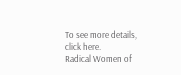To see more details, click here.
Radical Women of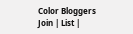Color Bloggers
Join | List |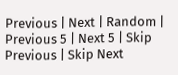Previous | Next | Random | Previous 5 | Next 5 | Skip Previous | Skip Next